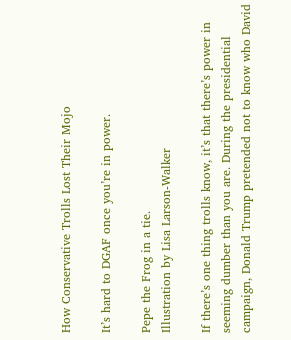How Conservative Trolls Lost Their Mojo

It’s hard to DGAF once you’re in power.

Pepe the Frog in a tie.
Illustration by Lisa Larson-Walker

If there’s one thing trolls know, it’s that there’s power in seeming dumber than you are. During the presidential campaign, Donald Trump pretended not to know who David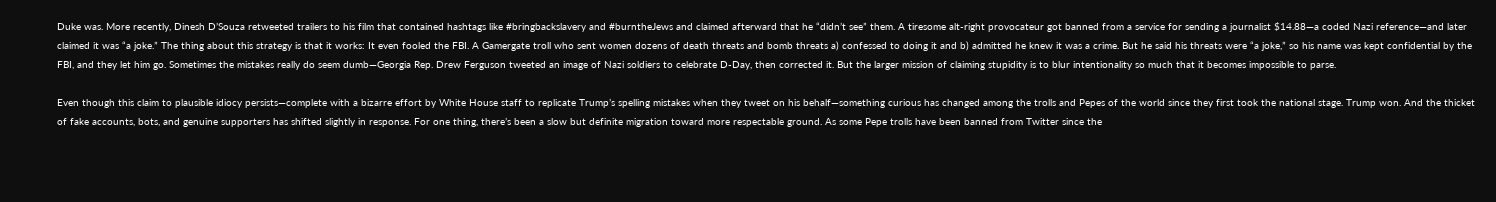Duke was. More recently, Dinesh D’Souza retweeted trailers to his film that contained hashtags like #bringbackslavery and #burntheJews and claimed afterward that he “didn’t see” them. A tiresome alt-right provocateur got banned from a service for sending a journalist $14.88—a coded Nazi reference—and later claimed it was “a joke.” The thing about this strategy is that it works: It even fooled the FBI. A Gamergate troll who sent women dozens of death threats and bomb threats a) confessed to doing it and b) admitted he knew it was a crime. But he said his threats were “a joke,” so his name was kept confidential by the FBI, and they let him go. Sometimes the mistakes really do seem dumb—Georgia Rep. Drew Ferguson tweeted an image of Nazi soldiers to celebrate D-Day, then corrected it. But the larger mission of claiming stupidity is to blur intentionality so much that it becomes impossible to parse.

Even though this claim to plausible idiocy persists—complete with a bizarre effort by White House staff to replicate Trump’s spelling mistakes when they tweet on his behalf—something curious has changed among the trolls and Pepes of the world since they first took the national stage. Trump won. And the thicket of fake accounts, bots, and genuine supporters has shifted slightly in response. For one thing, there’s been a slow but definite migration toward more respectable ground. As some Pepe trolls have been banned from Twitter since the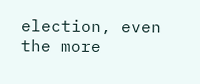election, even the more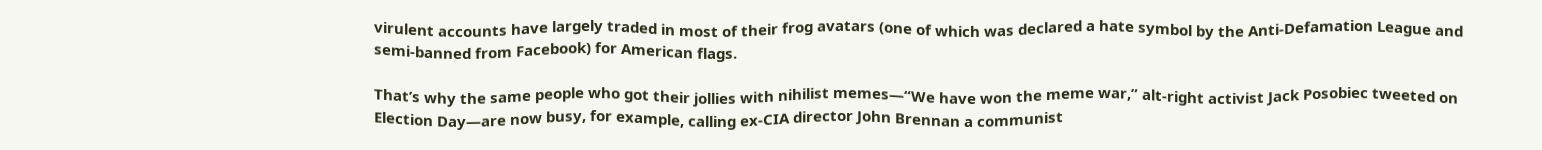virulent accounts have largely traded in most of their frog avatars (one of which was declared a hate symbol by the Anti-Defamation League and semi-banned from Facebook) for American flags.

That’s why the same people who got their jollies with nihilist memes—“We have won the meme war,” alt-right activist Jack Posobiec tweeted on Election Day—are now busy, for example, calling ex-CIA director John Brennan a communist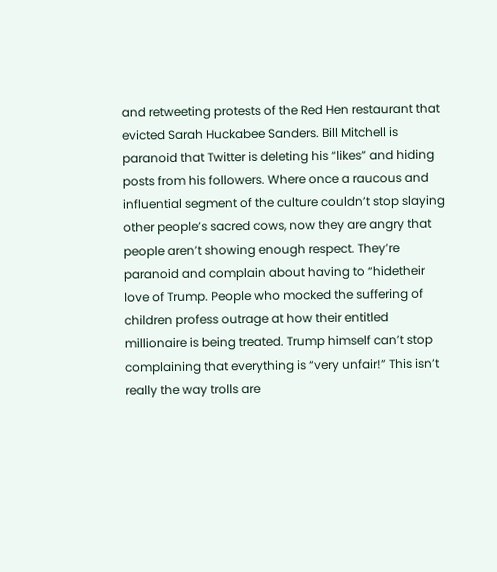and retweeting protests of the Red Hen restaurant that evicted Sarah Huckabee Sanders. Bill Mitchell is paranoid that Twitter is deleting his “likes” and hiding posts from his followers. Where once a raucous and influential segment of the culture couldn’t stop slaying other people’s sacred cows, now they are angry that people aren’t showing enough respect. They’re paranoid and complain about having to “hidetheir love of Trump. People who mocked the suffering of children profess outrage at how their entitled millionaire is being treated. Trump himself can’t stop complaining that everything is “very unfair!” This isn’t really the way trolls are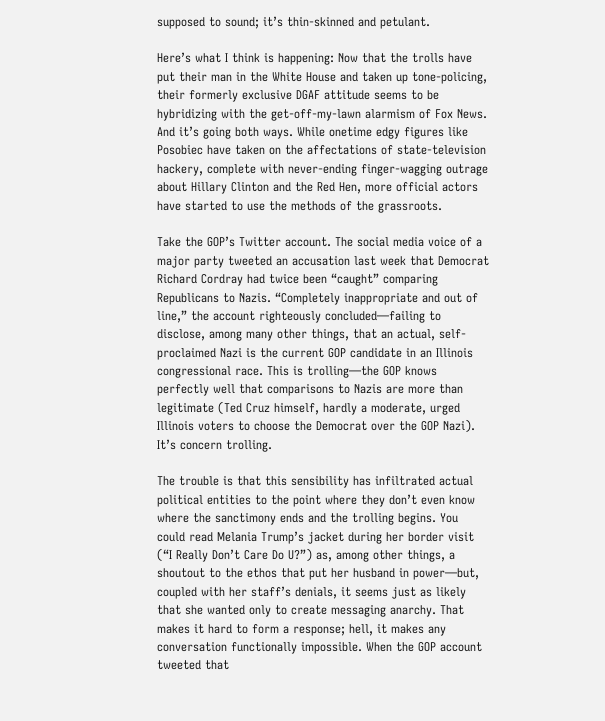supposed to sound; it’s thin-skinned and petulant.

Here’s what I think is happening: Now that the trolls have put their man in the White House and taken up tone-policing, their formerly exclusive DGAF attitude seems to be hybridizing with the get-off-my-lawn alarmism of Fox News. And it’s going both ways. While onetime edgy figures like Posobiec have taken on the affectations of state-television hackery, complete with never-ending finger-wagging outrage about Hillary Clinton and the Red Hen, more official actors have started to use the methods of the grassroots.

Take the GOP’s Twitter account. The social media voice of a major party tweeted an accusation last week that Democrat Richard Cordray had twice been “caught” comparing Republicans to Nazis. “Completely inappropriate and out of line,” the account righteously concluded—failing to disclose, among many other things, that an actual, self-proclaimed Nazi is the current GOP candidate in an Illinois congressional race. This is trolling—the GOP knows perfectly well that comparisons to Nazis are more than legitimate (Ted Cruz himself, hardly a moderate, urged Illinois voters to choose the Democrat over the GOP Nazi). It’s concern trolling.

The trouble is that this sensibility has infiltrated actual political entities to the point where they don’t even know where the sanctimony ends and the trolling begins. You could read Melania Trump’s jacket during her border visit (“I Really Don’t Care Do U?”) as, among other things, a shoutout to the ethos that put her husband in power—but, coupled with her staff’s denials, it seems just as likely that she wanted only to create messaging anarchy. That makes it hard to form a response; hell, it makes any conversation functionally impossible. When the GOP account tweeted that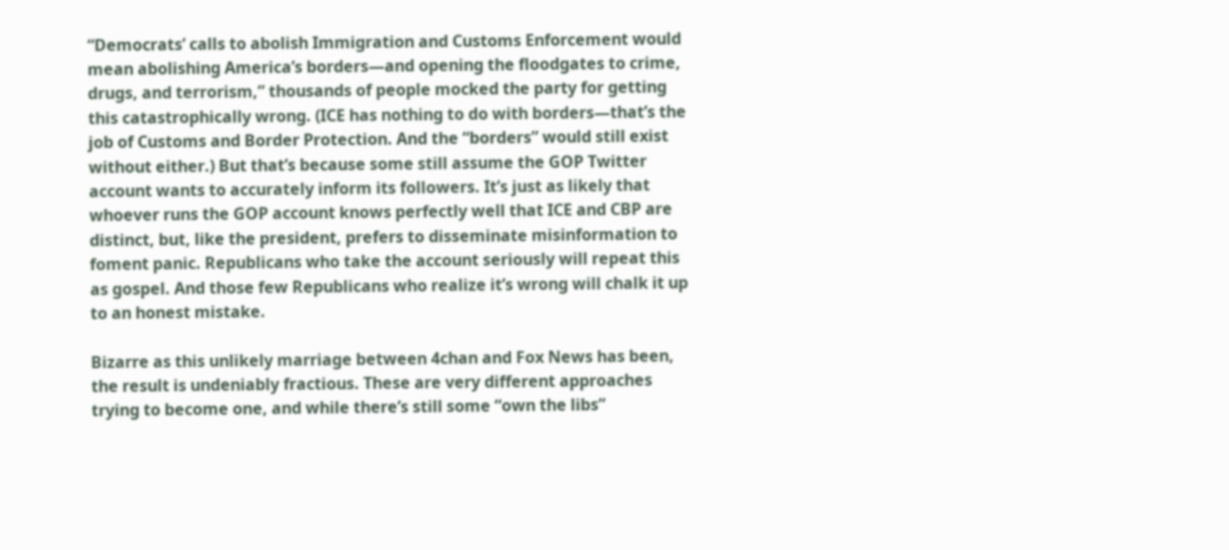“Democrats’ calls to abolish Immigration and Customs Enforcement would mean abolishing America’s borders—and opening the floodgates to crime, drugs, and terrorism,” thousands of people mocked the party for getting this catastrophically wrong. (ICE has nothing to do with borders—that’s the job of Customs and Border Protection. And the “borders” would still exist without either.) But that’s because some still assume the GOP Twitter account wants to accurately inform its followers. It’s just as likely that whoever runs the GOP account knows perfectly well that ICE and CBP are distinct, but, like the president, prefers to disseminate misinformation to foment panic. Republicans who take the account seriously will repeat this as gospel. And those few Republicans who realize it’s wrong will chalk it up to an honest mistake.

Bizarre as this unlikely marriage between 4chan and Fox News has been, the result is undeniably fractious. These are very different approaches trying to become one, and while there’s still some “own the libs”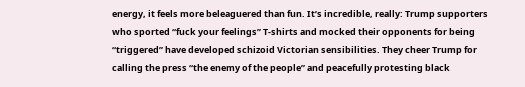energy, it feels more beleaguered than fun. It’s incredible, really: Trump supporters who sported “fuck your feelings” T-shirts and mocked their opponents for being “triggered” have developed schizoid Victorian sensibilities. They cheer Trump for calling the press “the enemy of the people” and peacefully protesting black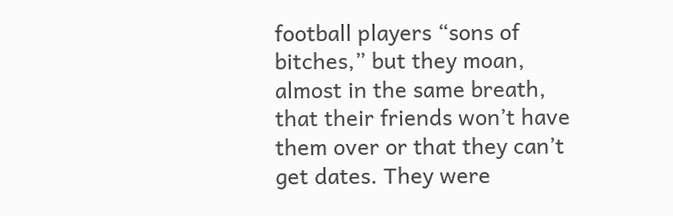football players “sons of bitches,” but they moan, almost in the same breath, that their friends won’t have them over or that they can’t get dates. They were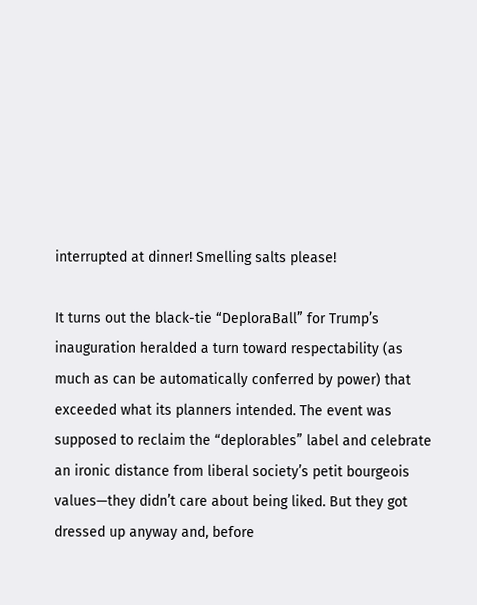interrupted at dinner! Smelling salts please!

It turns out the black-tie “DeploraBall” for Trump’s inauguration heralded a turn toward respectability (as much as can be automatically conferred by power) that exceeded what its planners intended. The event was supposed to reclaim the “deplorables” label and celebrate an ironic distance from liberal society’s petit bourgeois values—they didn’t care about being liked. But they got dressed up anyway and, before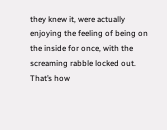they knew it, were actually enjoying the feeling of being on the inside for once, with the screaming rabble locked out. That’s how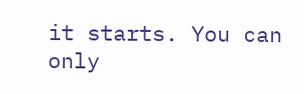it starts. You can only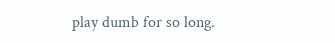play dumb for so long.